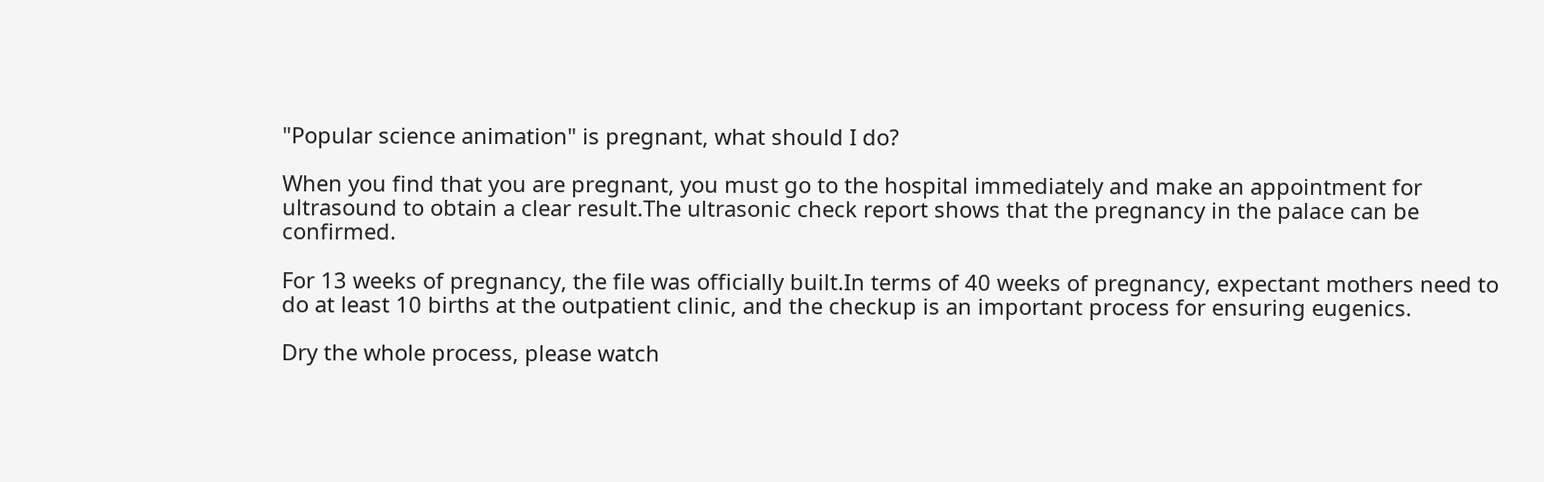"Popular science animation" is pregnant, what should I do?

When you find that you are pregnant, you must go to the hospital immediately and make an appointment for ultrasound to obtain a clear result.The ultrasonic check report shows that the pregnancy in the palace can be confirmed.

For 13 weeks of pregnancy, the file was officially built.In terms of 40 weeks of pregnancy, expectant mothers need to do at least 10 births at the outpatient clinic, and the checkup is an important process for ensuring eugenics.

Dry the whole process, please watch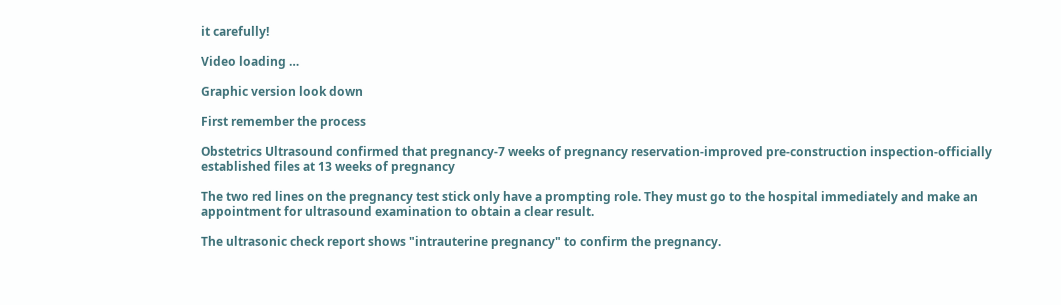it carefully!

Video loading …

Graphic version look down

First remember the process

Obstetrics Ultrasound confirmed that pregnancy-7 weeks of pregnancy reservation-improved pre-construction inspection-officially established files at 13 weeks of pregnancy

The two red lines on the pregnancy test stick only have a prompting role. They must go to the hospital immediately and make an appointment for ultrasound examination to obtain a clear result.

The ultrasonic check report shows "intrauterine pregnancy" to confirm the pregnancy.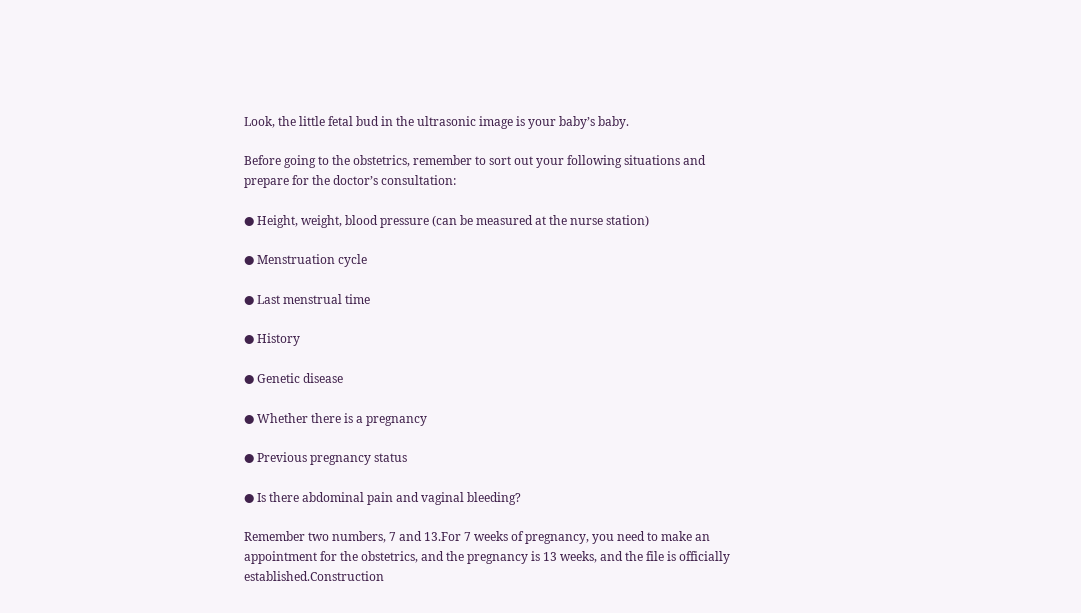Look, the little fetal bud in the ultrasonic image is your baby’s baby.

Before going to the obstetrics, remember to sort out your following situations and prepare for the doctor’s consultation:

● Height, weight, blood pressure (can be measured at the nurse station)

● Menstruation cycle

● Last menstrual time

● History

● Genetic disease

● Whether there is a pregnancy

● Previous pregnancy status

● Is there abdominal pain and vaginal bleeding?

Remember two numbers, 7 and 13.For 7 weeks of pregnancy, you need to make an appointment for the obstetrics, and the pregnancy is 13 weeks, and the file is officially established.Construction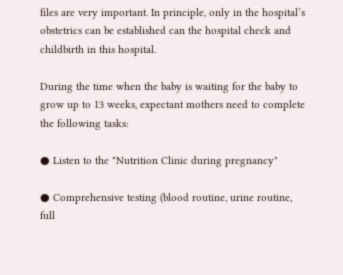files are very important. In principle, only in the hospital’s obstetrics can be established can the hospital check and childbirth in this hospital.

During the time when the baby is waiting for the baby to grow up to 13 weeks, expectant mothers need to complete the following tasks:

● Listen to the "Nutrition Clinic during pregnancy"

● Comprehensive testing (blood routine, urine routine, full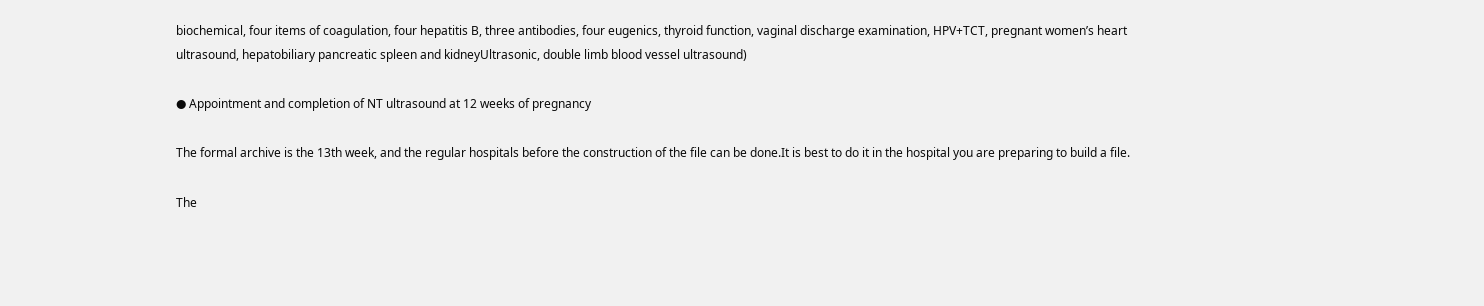biochemical, four items of coagulation, four hepatitis B, three antibodies, four eugenics, thyroid function, vaginal discharge examination, HPV+TCT, pregnant women’s heart ultrasound, hepatobiliary pancreatic spleen and kidneyUltrasonic, double limb blood vessel ultrasound)

● Appointment and completion of NT ultrasound at 12 weeks of pregnancy

The formal archive is the 13th week, and the regular hospitals before the construction of the file can be done.It is best to do it in the hospital you are preparing to build a file.

The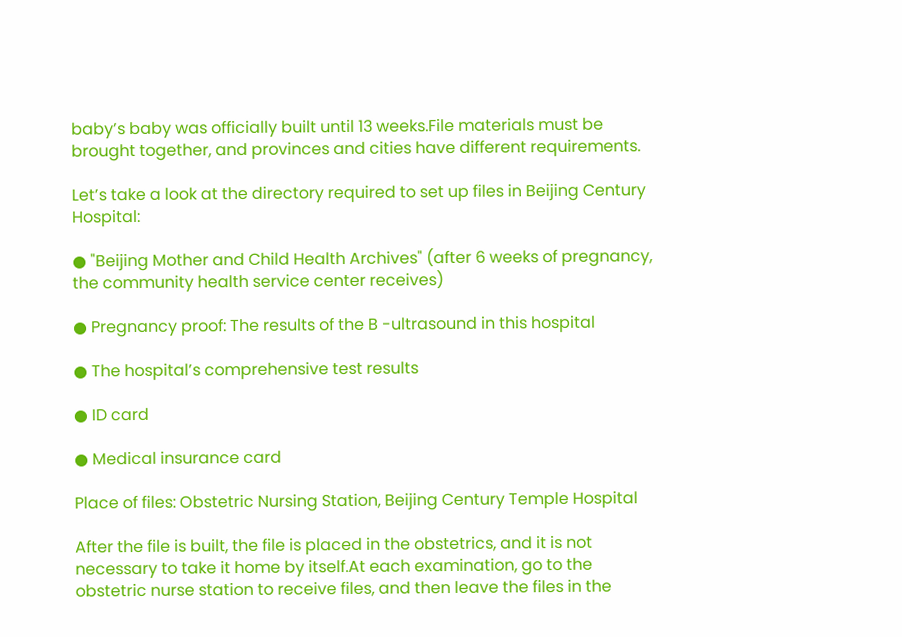baby’s baby was officially built until 13 weeks.File materials must be brought together, and provinces and cities have different requirements.

Let’s take a look at the directory required to set up files in Beijing Century Hospital:

● "Beijing Mother and Child Health Archives" (after 6 weeks of pregnancy, the community health service center receives)

● Pregnancy proof: The results of the B -ultrasound in this hospital

● The hospital’s comprehensive test results

● ID card

● Medical insurance card

Place of files: Obstetric Nursing Station, Beijing Century Temple Hospital

After the file is built, the file is placed in the obstetrics, and it is not necessary to take it home by itself.At each examination, go to the obstetric nurse station to receive files, and then leave the files in the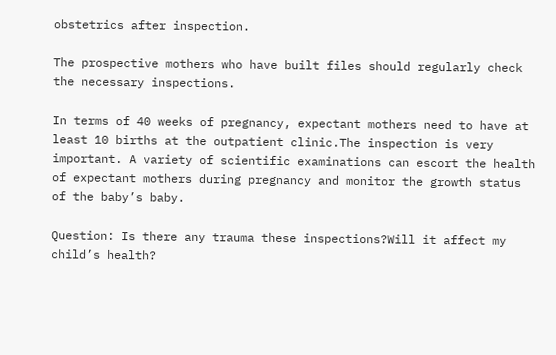obstetrics after inspection.

The prospective mothers who have built files should regularly check the necessary inspections.

In terms of 40 weeks of pregnancy, expectant mothers need to have at least 10 births at the outpatient clinic.The inspection is very important. A variety of scientific examinations can escort the health of expectant mothers during pregnancy and monitor the growth status of the baby’s baby.

Question: Is there any trauma these inspections?Will it affect my child’s health?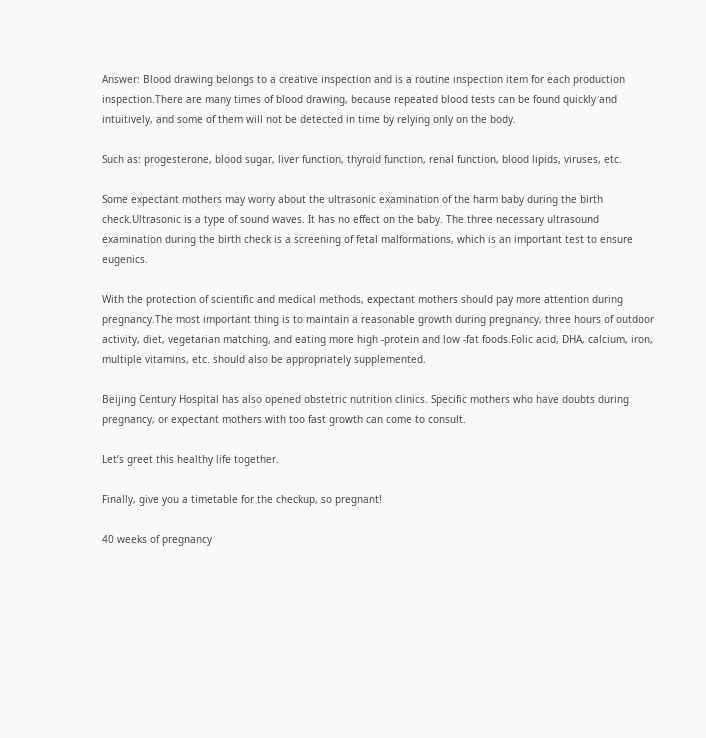Answer: Blood drawing belongs to a creative inspection and is a routine inspection item for each production inspection.There are many times of blood drawing, because repeated blood tests can be found quickly and intuitively, and some of them will not be detected in time by relying only on the body.

Such as: progesterone, blood sugar, liver function, thyroid function, renal function, blood lipids, viruses, etc.

Some expectant mothers may worry about the ultrasonic examination of the harm baby during the birth check.Ultrasonic is a type of sound waves. It has no effect on the baby. The three necessary ultrasound examination during the birth check is a screening of fetal malformations, which is an important test to ensure eugenics.

With the protection of scientific and medical methods, expectant mothers should pay more attention during pregnancy.The most important thing is to maintain a reasonable growth during pregnancy, three hours of outdoor activity, diet, vegetarian matching, and eating more high -protein and low -fat foods.Folic acid, DHA, calcium, iron, multiple vitamins, etc. should also be appropriately supplemented.

Beijing Century Hospital has also opened obstetric nutrition clinics. Specific mothers who have doubts during pregnancy, or expectant mothers with too fast growth can come to consult.

Let’s greet this healthy life together.

Finally, give you a timetable for the checkup, so pregnant!

40 weeks of pregnancy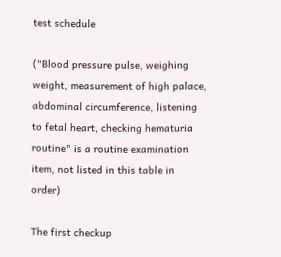test schedule

("Blood pressure pulse, weighing weight, measurement of high palace, abdominal circumference, listening to fetal heart, checking hematuria routine" is a routine examination item, not listed in this table in order)

The first checkup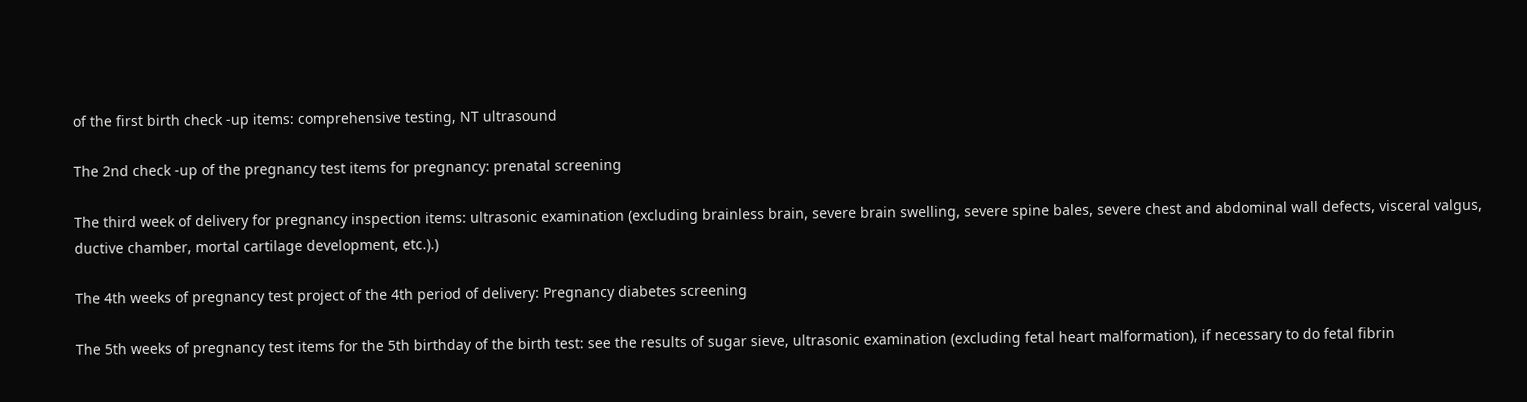of the first birth check -up items: comprehensive testing, NT ultrasound

The 2nd check -up of the pregnancy test items for pregnancy: prenatal screening

The third week of delivery for pregnancy inspection items: ultrasonic examination (excluding brainless brain, severe brain swelling, severe spine bales, severe chest and abdominal wall defects, visceral valgus, ductive chamber, mortal cartilage development, etc.).)

The 4th weeks of pregnancy test project of the 4th period of delivery: Pregnancy diabetes screening

The 5th weeks of pregnancy test items for the 5th birthday of the birth test: see the results of sugar sieve, ultrasonic examination (excluding fetal heart malformation), if necessary to do fetal fibrin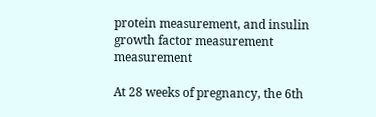protein measurement, and insulin growth factor measurement measurement

At 28 weeks of pregnancy, the 6th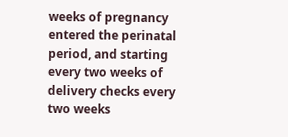weeks of pregnancy entered the perinatal period, and starting every two weeks of delivery checks every two weeks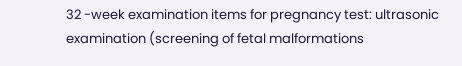32 -week examination items for pregnancy test: ultrasonic examination (screening of fetal malformations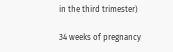in the third trimester)

34 weeks of pregnancy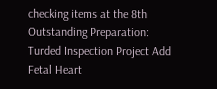checking items at the 8th Outstanding Preparation: Turded Inspection Project Add Fetal Heart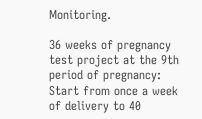Monitoring.

36 weeks of pregnancy test project at the 9th period of pregnancy: Start from once a week of delivery to 40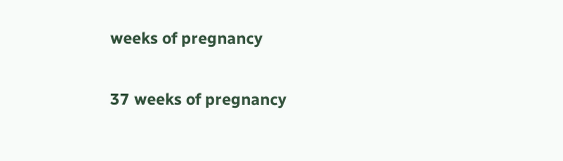weeks of pregnancy

37 weeks of pregnancy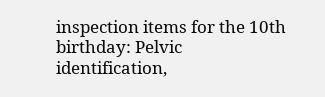inspection items for the 10th birthday: Pelvic identification,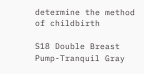determine the method of childbirth

S18 Double Breast Pump-Tranquil Gray